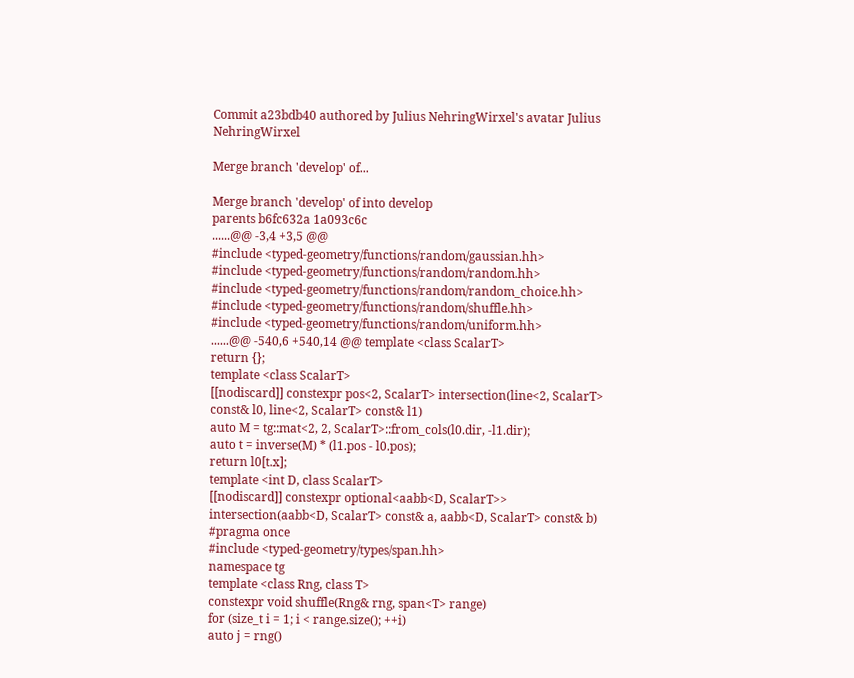Commit a23bdb40 authored by Julius NehringWirxel's avatar Julius NehringWirxel

Merge branch 'develop' of...

Merge branch 'develop' of into develop
parents b6fc632a 1a093c6c
......@@ -3,4 +3,5 @@
#include <typed-geometry/functions/random/gaussian.hh>
#include <typed-geometry/functions/random/random.hh>
#include <typed-geometry/functions/random/random_choice.hh>
#include <typed-geometry/functions/random/shuffle.hh>
#include <typed-geometry/functions/random/uniform.hh>
......@@ -540,6 +540,14 @@ template <class ScalarT>
return {};
template <class ScalarT>
[[nodiscard]] constexpr pos<2, ScalarT> intersection(line<2, ScalarT> const& l0, line<2, ScalarT> const& l1)
auto M = tg::mat<2, 2, ScalarT>::from_cols(l0.dir, -l1.dir);
auto t = inverse(M) * (l1.pos - l0.pos);
return l0[t.x];
template <int D, class ScalarT>
[[nodiscard]] constexpr optional<aabb<D, ScalarT>> intersection(aabb<D, ScalarT> const& a, aabb<D, ScalarT> const& b)
#pragma once
#include <typed-geometry/types/span.hh>
namespace tg
template <class Rng, class T>
constexpr void shuffle(Rng& rng, span<T> range)
for (size_t i = 1; i < range.size(); ++i)
auto j = rng()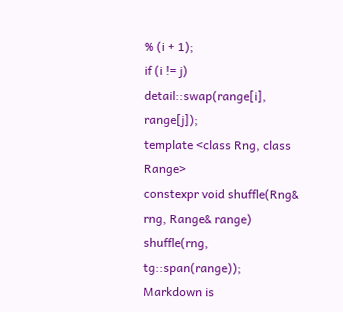% (i + 1);
if (i != j)
detail::swap(range[i], range[j]);
template <class Rng, class Range>
constexpr void shuffle(Rng& rng, Range& range)
shuffle(rng, tg::span(range));
Markdown is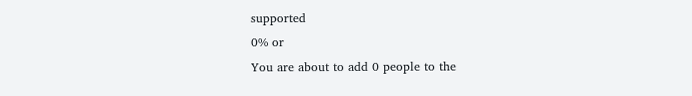supported
0% or
You are about to add 0 people to the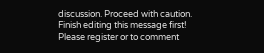discussion. Proceed with caution.
Finish editing this message first!
Please register or to comment